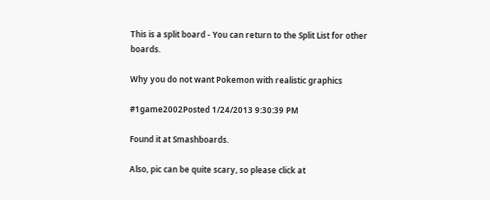This is a split board - You can return to the Split List for other boards.

Why you do not want Pokemon with realistic graphics

#1game2002Posted 1/24/2013 9:30:39 PM

Found it at Smashboards.

Also, pic can be quite scary, so please click at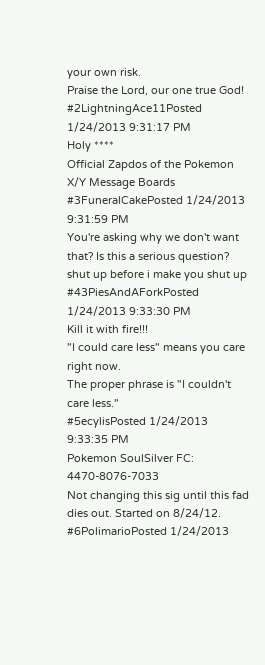your own risk.
Praise the Lord, our one true God!
#2LightningAce11Posted 1/24/2013 9:31:17 PM
Holy ****
Official Zapdos of the Pokemon X/Y Message Boards
#3FuneralCakePosted 1/24/2013 9:31:59 PM
You're asking why we don't want that? Is this a serious question?
shut up before i make you shut up
#43PiesAndAForkPosted 1/24/2013 9:33:30 PM
Kill it with fire!!!
"I could care less" means you care right now.
The proper phrase is "I couldn't care less."
#5ecylisPosted 1/24/2013 9:33:35 PM
Pokemon SoulSilver FC: 4470-8076-7033
Not changing this sig until this fad dies out. Started on 8/24/12.
#6PolimarioPosted 1/24/2013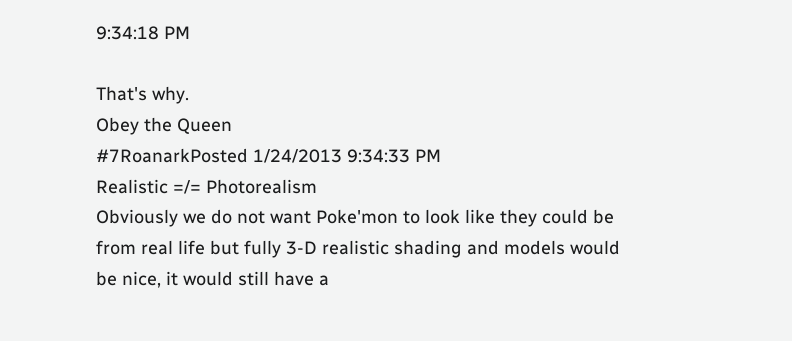9:34:18 PM

That's why.
Obey the Queen
#7RoanarkPosted 1/24/2013 9:34:33 PM
Realistic =/= Photorealism
Obviously we do not want Poke'mon to look like they could be from real life but fully 3-D realistic shading and models would be nice, it would still have a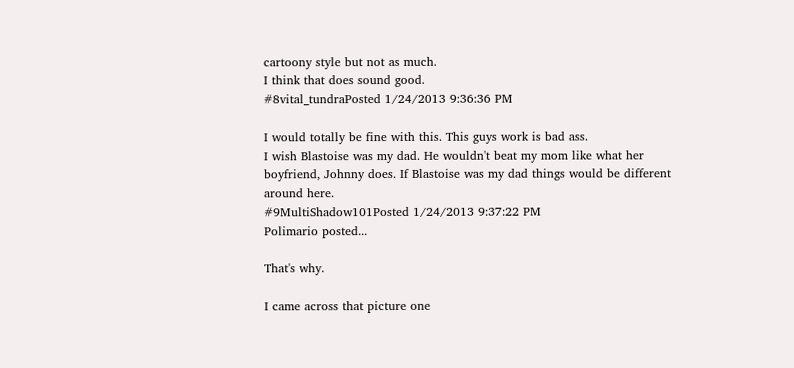cartoony style but not as much.
I think that does sound good.
#8vital_tundraPosted 1/24/2013 9:36:36 PM

I would totally be fine with this. This guys work is bad ass.
I wish Blastoise was my dad. He wouldn't beat my mom like what her boyfriend, Johnny does. If Blastoise was my dad things would be different around here.
#9MultiShadow101Posted 1/24/2013 9:37:22 PM
Polimario posted...

That's why.

I came across that picture one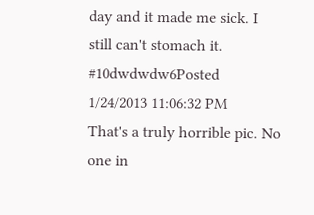day and it made me sick. I still can't stomach it.
#10dwdwdw6Posted 1/24/2013 11:06:32 PM
That's a truly horrible pic. No one in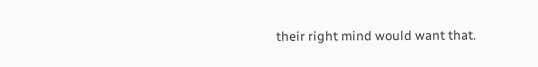their right mind would want that.